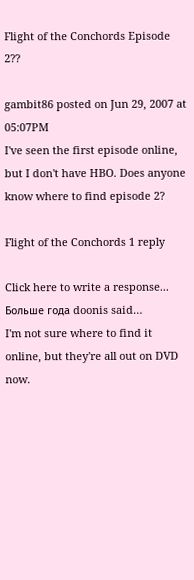Flight of the Conchords Episode 2??

gambit86 posted on Jun 29, 2007 at 05:07PM
I've seen the first episode online, but I don't have HBO. Does anyone know where to find episode 2?

Flight of the Conchords 1 reply

Click here to write a response...
Больше года doonis said…
I'm not sure where to find it online, but they're all out on DVD now.